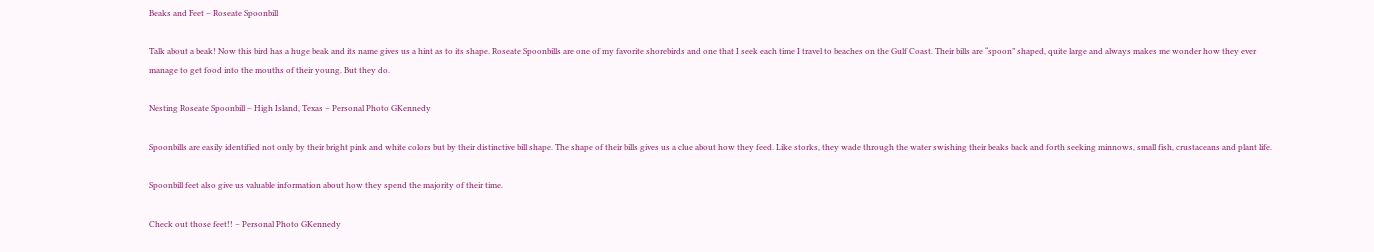Beaks and Feet – Roseate Spoonbill

Talk about a beak! Now this bird has a huge beak and its name gives us a hint as to its shape. Roseate Spoonbills are one of my favorite shorebirds and one that I seek each time I travel to beaches on the Gulf Coast. Their bills are “spoon” shaped, quite large and always makes me wonder how they ever manage to get food into the mouths of their young. But they do.

Nesting Roseate Spoonbill – High Island, Texas – Personal Photo GKennedy

Spoonbills are easily identified not only by their bright pink and white colors but by their distinctive bill shape. The shape of their bills gives us a clue about how they feed. Like storks, they wade through the water swishing their beaks back and forth seeking minnows, small fish, crustaceans and plant life.

Spoonbill feet also give us valuable information about how they spend the majority of their time.

Check out those feet!! – Personal Photo GKennedy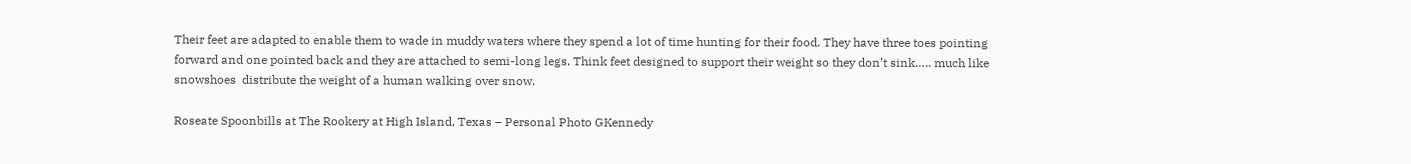Their feet are adapted to enable them to wade in muddy waters where they spend a lot of time hunting for their food. They have three toes pointing forward and one pointed back and they are attached to semi-long legs. Think feet designed to support their weight so they don’t sink….. much like snowshoes  distribute the weight of a human walking over snow.

Roseate Spoonbills at The Rookery at High Island, Texas – Personal Photo GKennedy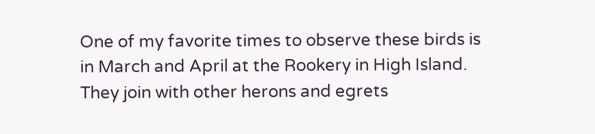One of my favorite times to observe these birds is in March and April at the Rookery in High Island. They join with other herons and egrets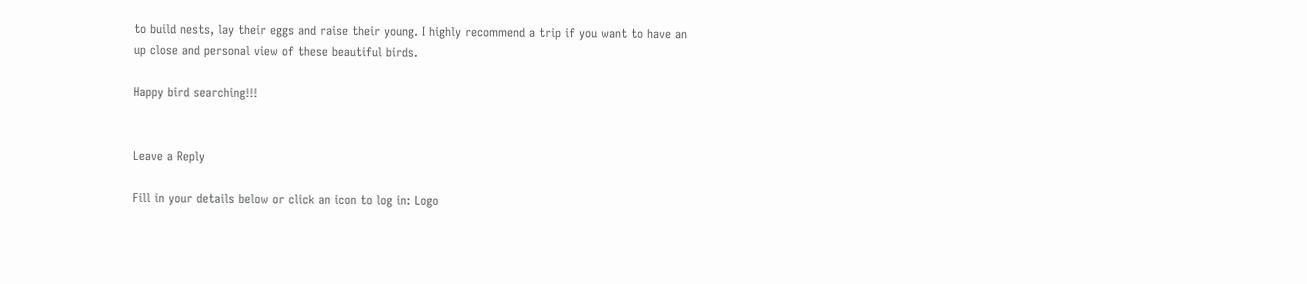to build nests, lay their eggs and raise their young. I highly recommend a trip if you want to have an up close and personal view of these beautiful birds.

Happy bird searching!!!


Leave a Reply

Fill in your details below or click an icon to log in: Logo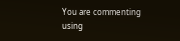You are commenting using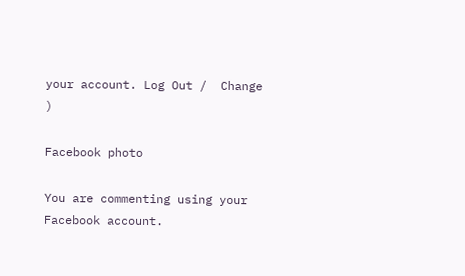your account. Log Out /  Change )

Facebook photo

You are commenting using your Facebook account.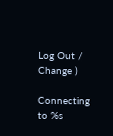Log Out /  Change )

Connecting to %s